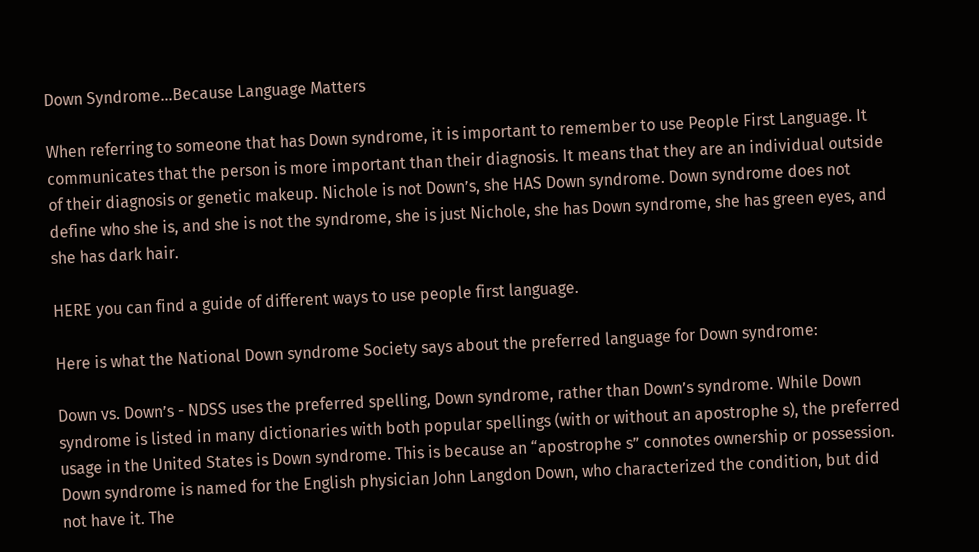Down Syndrome...Because Language Matters

When referring to someone that has Down syndrome, it is important to remember to use People First Language. It communicates that the person is more important than their diagnosis. It means that they are an individual outside of their diagnosis or genetic makeup. Nichole is not Down’s, she HAS Down syndrome. Down syndrome does not define who she is, and she is not the syndrome, she is just Nichole, she has Down syndrome, she has green eyes, and she has dark hair.

HERE you can find a guide of different ways to use people first language.

Here is what the National Down syndrome Society says about the preferred language for Down syndrome:

Down vs. Down’s - NDSS uses the preferred spelling, Down syndrome, rather than Down’s syndrome. While Down syndrome is listed in many dictionaries with both popular spellings (with or without an apostrophe s), the preferred usage in the United States is Down syndrome. This is because an “apostrophe s” connotes ownership or possession. Down syndrome is named for the English physician John Langdon Down, who characterized the condition, but did not have it. The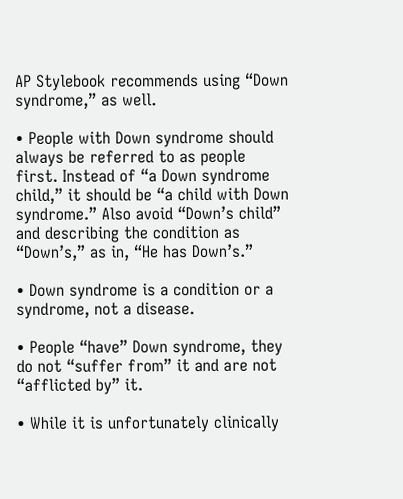AP Stylebook recommends using “Down syndrome,” as well.

• People with Down syndrome should always be referred to as people first. Instead of “a Down syndrome child,” it should be “a child with Down syndrome.” Also avoid “Down’s child” and describing the condition as “Down’s,” as in, “He has Down’s.”

• Down syndrome is a condition or a syndrome, not a disease.

• People “have” Down syndrome, they do not “suffer from” it and are not “afflicted by” it.

• While it is unfortunately clinically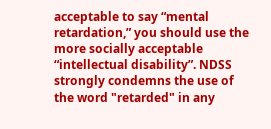acceptable to say “mental retardation,” you should use the more socially acceptable “intellectual disability”. NDSS strongly condemns the use of the word "retarded" in any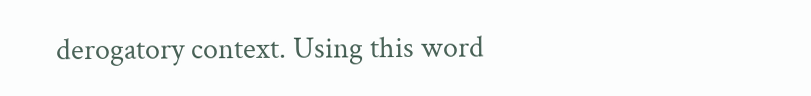derogatory context. Using this word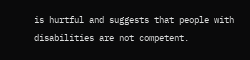is hurtful and suggests that people with disabilities are not competent.